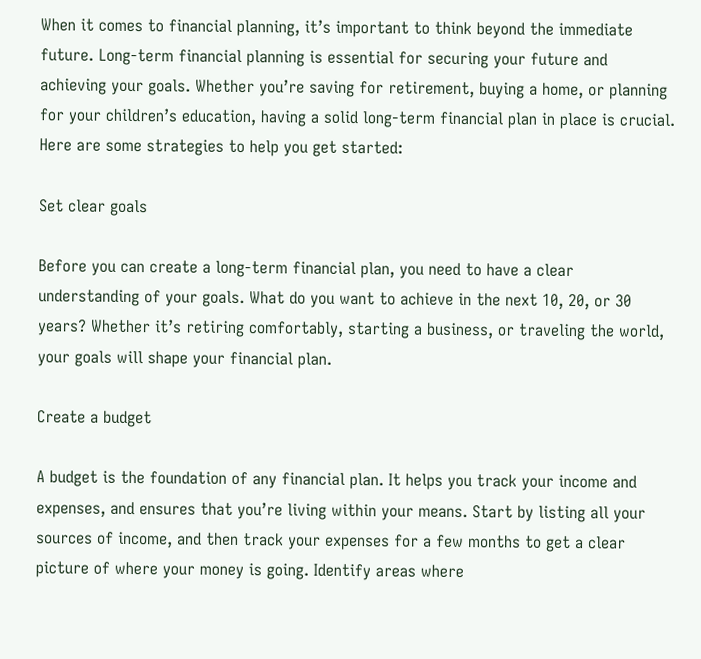When it comes to financial planning, it’s important to think beyond the immediate future. Long-term financial planning is essential for securing your future and achieving your goals. Whether you’re saving for retirement, buying a home, or planning for your children’s education, having a solid long-term financial plan in place is crucial. Here are some strategies to help you get started:

Set clear goals

Before you can create a long-term financial plan, you need to have a clear understanding of your goals. What do you want to achieve in the next 10, 20, or 30 years? Whether it’s retiring comfortably, starting a business, or traveling the world, your goals will shape your financial plan.

Create a budget

A budget is the foundation of any financial plan. It helps you track your income and expenses, and ensures that you’re living within your means. Start by listing all your sources of income, and then track your expenses for a few months to get a clear picture of where your money is going. Identify areas where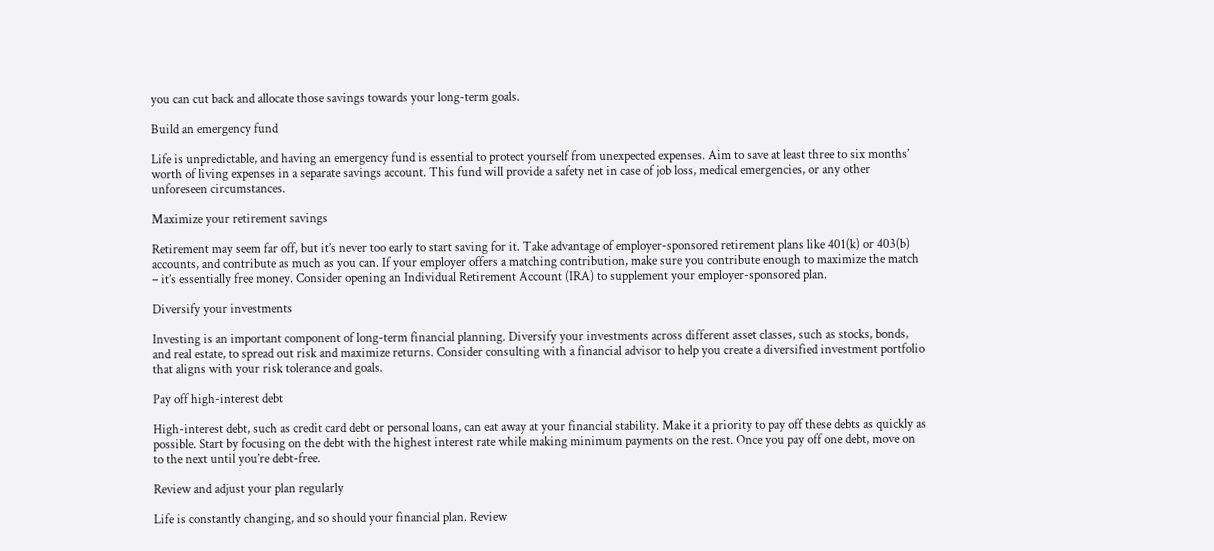you can cut back and allocate those savings towards your long-term goals.

Build an emergency fund

Life is unpredictable, and having an emergency fund is essential to protect yourself from unexpected expenses. Aim to save at least three to six months’ worth of living expenses in a separate savings account. This fund will provide a safety net in case of job loss, medical emergencies, or any other unforeseen circumstances.

Maximize your retirement savings

Retirement may seem far off, but it’s never too early to start saving for it. Take advantage of employer-sponsored retirement plans like 401(k) or 403(b) accounts, and contribute as much as you can. If your employer offers a matching contribution, make sure you contribute enough to maximize the match – it’s essentially free money. Consider opening an Individual Retirement Account (IRA) to supplement your employer-sponsored plan.

Diversify your investments

Investing is an important component of long-term financial planning. Diversify your investments across different asset classes, such as stocks, bonds, and real estate, to spread out risk and maximize returns. Consider consulting with a financial advisor to help you create a diversified investment portfolio that aligns with your risk tolerance and goals.

Pay off high-interest debt

High-interest debt, such as credit card debt or personal loans, can eat away at your financial stability. Make it a priority to pay off these debts as quickly as possible. Start by focusing on the debt with the highest interest rate while making minimum payments on the rest. Once you pay off one debt, move on to the next until you’re debt-free.

Review and adjust your plan regularly

Life is constantly changing, and so should your financial plan. Review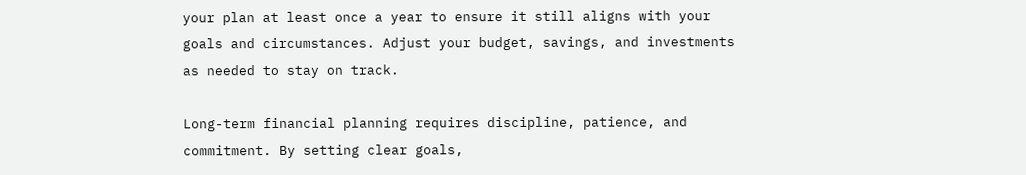your plan at least once a year to ensure it still aligns with your goals and circumstances. Adjust your budget, savings, and investments as needed to stay on track.

Long-term financial planning requires discipline, patience, and commitment. By setting clear goals,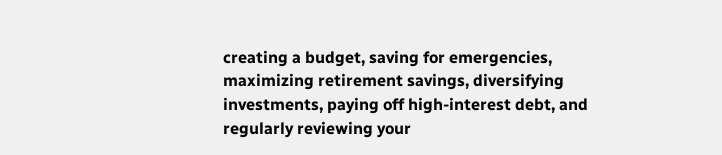creating a budget, saving for emergencies, maximizing retirement savings, diversifying investments, paying off high-interest debt, and regularly reviewing your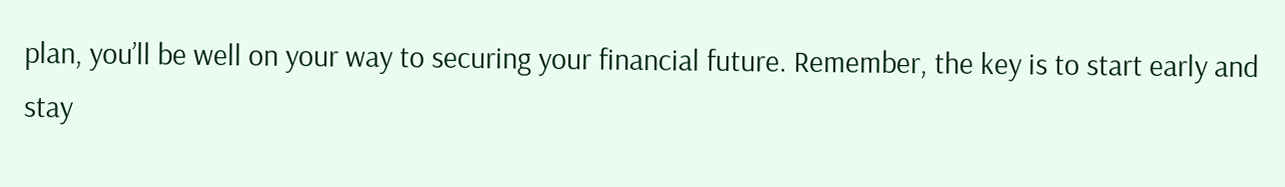plan, you’ll be well on your way to securing your financial future. Remember, the key is to start early and stay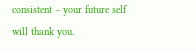consistent – your future self will thank you.